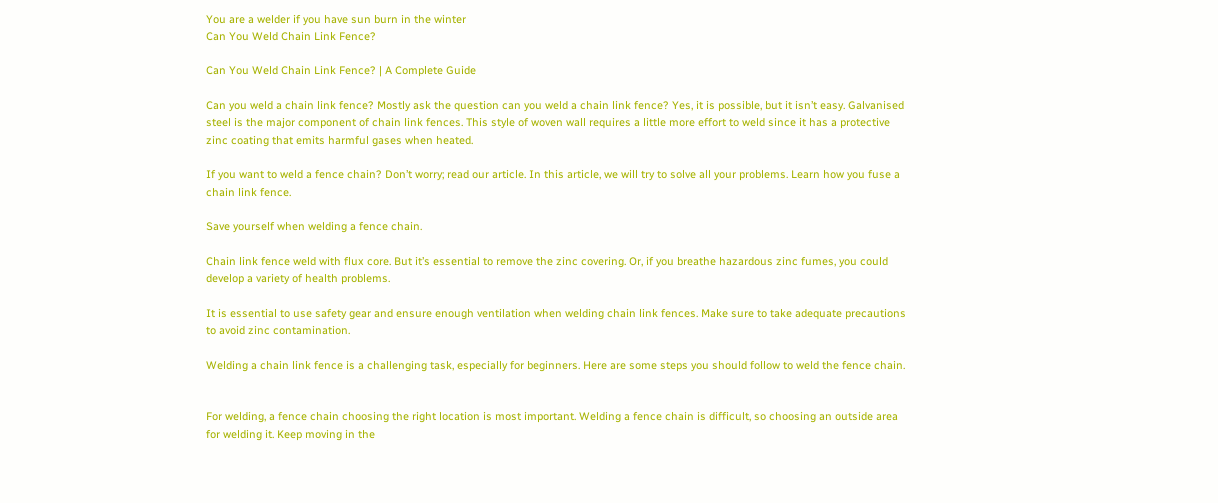You are a welder if you have sun burn in the winter
Can You Weld Chain Link Fence?

Can You Weld Chain Link Fence? | A Complete Guide

Can you weld a chain link fence? Mostly ask the question can you weld a chain link fence? Yes, it is possible, but it isn’t easy. Galvanised steel is the major component of chain link fences. This style of woven wall requires a little more effort to weld since it has a protective zinc coating that emits harmful gases when heated.

If you want to weld a fence chain? Don’t worry; read our article. In this article, we will try to solve all your problems. Learn how you fuse a chain link fence.

Save yourself when welding a fence chain.

Chain link fence weld with flux core. But it’s essential to remove the zinc covering. Or, if you breathe hazardous zinc fumes, you could develop a variety of health problems.

It is essential to use safety gear and ensure enough ventilation when welding chain link fences. Make sure to take adequate precautions to avoid zinc contamination.

Welding a chain link fence is a challenging task, especially for beginners. Here are some steps you should follow to weld the fence chain.


For welding, a fence chain choosing the right location is most important. Welding a fence chain is difficult, so choosing an outside area for welding it. Keep moving in the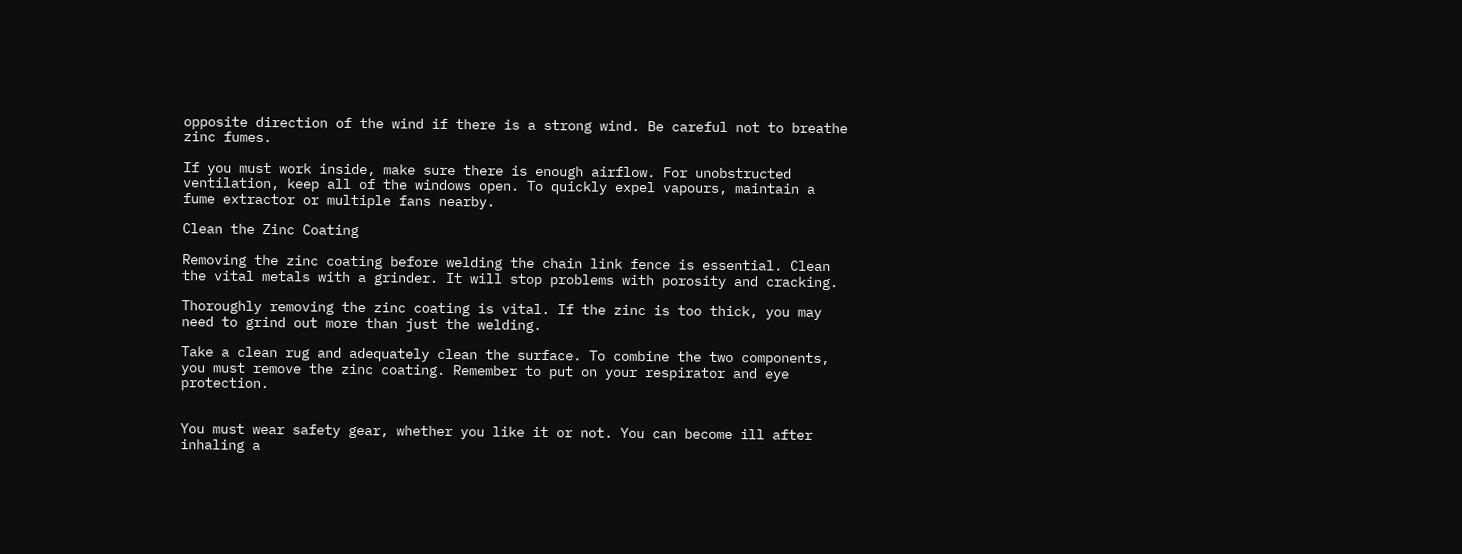opposite direction of the wind if there is a strong wind. Be careful not to breathe zinc fumes.

If you must work inside, make sure there is enough airflow. For unobstructed ventilation, keep all of the windows open. To quickly expel vapours, maintain a fume extractor or multiple fans nearby.

Clean the Zinc Coating

Removing the zinc coating before welding the chain link fence is essential. Clean the vital metals with a grinder. It will stop problems with porosity and cracking.

Thoroughly removing the zinc coating is vital. If the zinc is too thick, you may need to grind out more than just the welding.

Take a clean rug and adequately clean the surface. To combine the two components, you must remove the zinc coating. Remember to put on your respirator and eye protection.


You must wear safety gear, whether you like it or not. You can become ill after inhaling a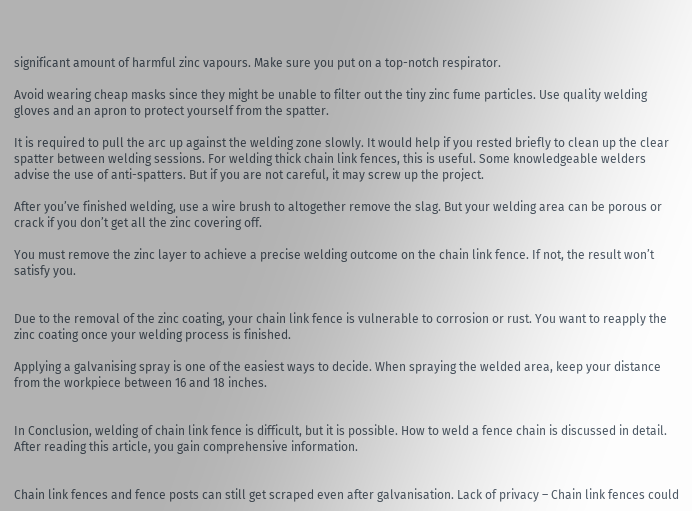significant amount of harmful zinc vapours. Make sure you put on a top-notch respirator.

Avoid wearing cheap masks since they might be unable to filter out the tiny zinc fume particles. Use quality welding gloves and an apron to protect yourself from the spatter.

It is required to pull the arc up against the welding zone slowly. It would help if you rested briefly to clean up the clear spatter between welding sessions. For welding thick chain link fences, this is useful. Some knowledgeable welders advise the use of anti-spatters. But if you are not careful, it may screw up the project.

After you’ve finished welding, use a wire brush to altogether remove the slag. But your welding area can be porous or crack if you don’t get all the zinc covering off.

You must remove the zinc layer to achieve a precise welding outcome on the chain link fence. If not, the result won’t satisfy you.


Due to the removal of the zinc coating, your chain link fence is vulnerable to corrosion or rust. You want to reapply the zinc coating once your welding process is finished.

Applying a galvanising spray is one of the easiest ways to decide. When spraying the welded area, keep your distance from the workpiece between 16 and 18 inches.


In Conclusion, welding of chain link fence is difficult, but it is possible. How to weld a fence chain is discussed in detail. After reading this article, you gain comprehensive information.


Chain link fences and fence posts can still get scraped even after galvanisation. Lack of privacy – Chain link fences could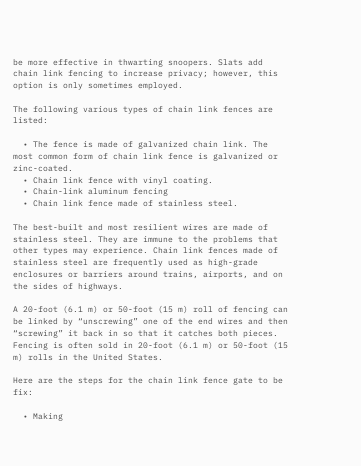be more effective in thwarting snoopers. Slats add chain link fencing to increase privacy; however, this option is only sometimes employed.

The following various types of chain link fences are listed:

  • The fence is made of galvanized chain link. The most common form of chain link fence is galvanized or zinc-coated.
  • Chain link fence with vinyl coating.
  • Chain-link aluminum fencing
  • Chain link fence made of stainless steel.

The best-built and most resilient wires are made of stainless steel. They are immune to the problems that other types may experience. Chain link fences made of stainless steel are frequently used as high-grade enclosures or barriers around trains, airports, and on the sides of highways.

A 20-foot (6.1 m) or 50-foot (15 m) roll of fencing can be linked by “unscrewing” one of the end wires and then “screwing” it back in so that it catches both pieces. Fencing is often sold in 20-foot (6.1 m) or 50-foot (15 m) rolls in the United States.

Here are the steps for the chain link fence gate to be fix:

  • Making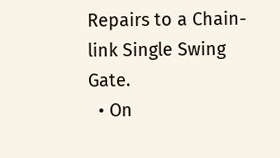Repairs to a Chain-link Single Swing Gate.
  • On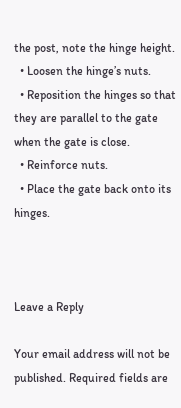the post, note the hinge height.
  • Loosen the hinge’s nuts.
  • Reposition the hinges so that they are parallel to the gate when the gate is close.
  • Reinforce nuts.
  • Place the gate back onto its hinges.



Leave a Reply

Your email address will not be published. Required fields are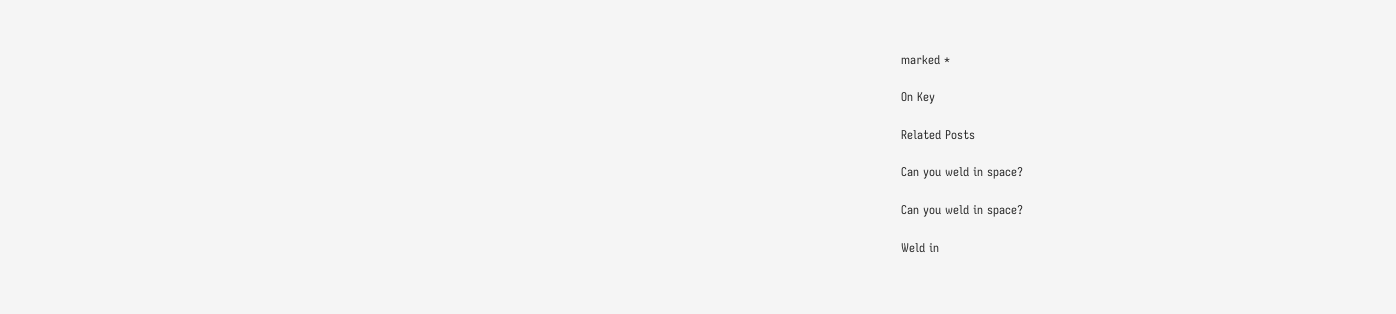marked *

On Key

Related Posts

Can you weld in space?

Can you weld in space?

Weld in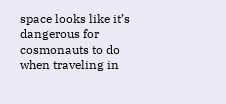space looks like it’s dangerous for cosmonauts to do when traveling in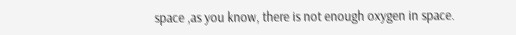space ,as you know, there is not enough oxygen in space.